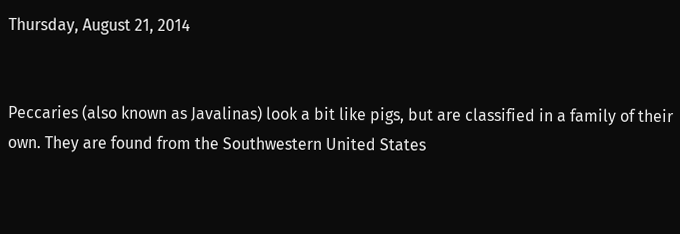Thursday, August 21, 2014


Peccaries (also known as Javalinas) look a bit like pigs, but are classified in a family of their own. They are found from the Southwestern United States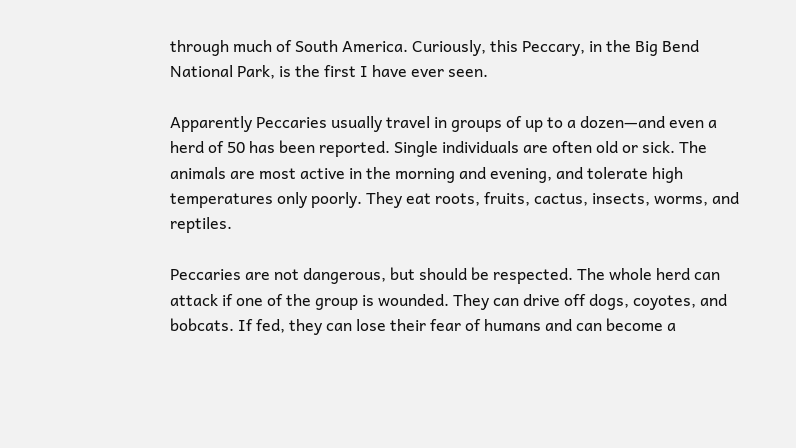through much of South America. Curiously, this Peccary, in the Big Bend National Park, is the first I have ever seen.

Apparently Peccaries usually travel in groups of up to a dozen—and even a herd of 50 has been reported. Single individuals are often old or sick. The animals are most active in the morning and evening, and tolerate high temperatures only poorly. They eat roots, fruits, cactus, insects, worms, and reptiles.

Peccaries are not dangerous, but should be respected. The whole herd can attack if one of the group is wounded. They can drive off dogs, coyotes, and bobcats. If fed, they can lose their fear of humans and can become a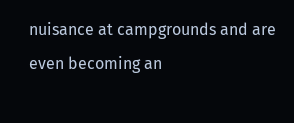nuisance at campgrounds and are even becoming an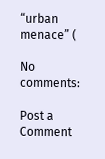“urban menace” (

No comments:

Post a Comment